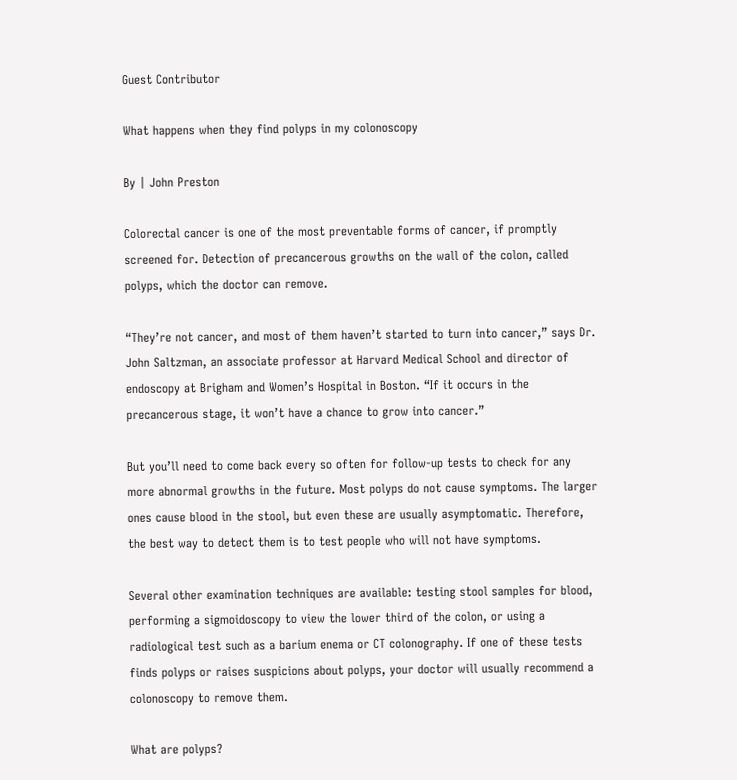Guest Contributor

What happens when they find polyps in my colonoscopy

By | John Preston

Colorectal cancer is one of the most preventable forms of cancer, if promptly screened for. Detection of precancerous growths on the wall of the colon, called polyps, which the doctor can remove.

“They’re not cancer, and most of them haven’t started to turn into cancer,” says Dr. John Saltzman, an associate professor at Harvard Medical School and director of endoscopy at Brigham and Women’s Hospital in Boston. “If it occurs in the precancerous stage, it won’t have a chance to grow into cancer.”

But you’ll need to come back every so often for follow-up tests to check for any more abnormal growths in the future. Most polyps do not cause symptoms. The larger ones cause blood in the stool, but even these are usually asymptomatic. Therefore, the best way to detect them is to test people who will not have symptoms.

Several other examination techniques are available: testing stool samples for blood, performing a sigmoidoscopy to view the lower third of the colon, or using a radiological test such as a barium enema or CT colonography. If one of these tests finds polyps or raises suspicions about polyps, your doctor will usually recommend a colonoscopy to remove them.

What are polyps?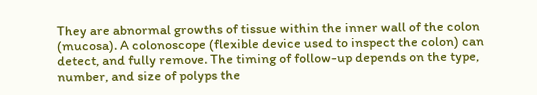They are abnormal growths of tissue within the inner wall of the colon (mucosa). A colonoscope (flexible device used to inspect the colon) can detect, and fully remove. The timing of follow-up depends on the type, number, and size of polyps the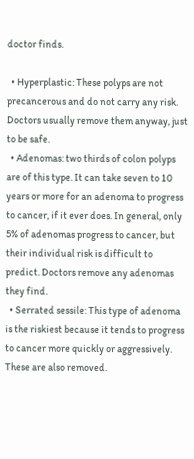doctor finds.

  • Hyperplastic: These polyps are not precancerous and do not carry any risk. Doctors usually remove them anyway, just to be safe.
  • Adenomas: two thirds of colon polyps are of this type. It can take seven to 10 years or more for an adenoma to progress to cancer, if it ever does. In general, only 5% of adenomas progress to cancer, but their individual risk is difficult to predict. Doctors remove any adenomas they find.
  • Serrated sessile: This type of adenoma is the riskiest because it tends to progress to cancer more quickly or aggressively. These are also removed.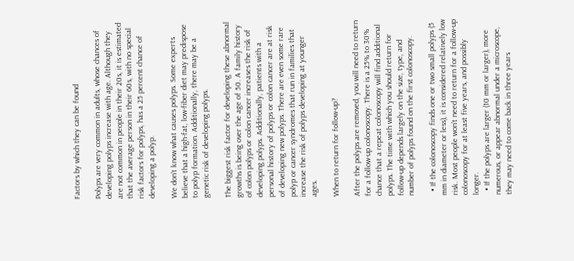Factors by which they can be found

Polyps are very common in adults, whose chances of developing polyps increase with age. Although they are not common in people in their 20s, it is estimated that the average person in their 60s, with no special risk factors for polyps, has a 25 percent chance of developing a polyp.

We don’t know what causes polyps. Some experts believe that a high-fat, low-fiber diet may predispose to polyp formation. Additionally, there may be a genetic risk of developing polyps.

The biggest risk factor for developing these abnormal growths is being over the age of 50. A family history of colon polyps or colon cancer increases the risk of developing polyps. Additionally, patients with a personal history of polyps or colon cancer are at risk of developing new polyps. There are even some rare polyp or cancer syndromes that run in families that increase the risk of polyps developing at younger ages.

When to return for follow-up?

After the polyps are removed, you will need to return for a follow-up colonoscopy. There is a 25% to 30% chance that a repeat colonoscopy will find additional polyps. The time with which you should return for follow-up depends largely on the size, type, and number of polyps found on the first colonoscopy.

  • If the colonoscopy finds one or two small polyps (5 mm in diameter or less), it is considered relatively low risk. Most people won’t need to return for a follow-up colonoscopy for at least five years, and possibly longer.
  • If the polyps are larger (10 mm or larger), more numerous, or appear abnormal under a microscope, they may need to come back in three years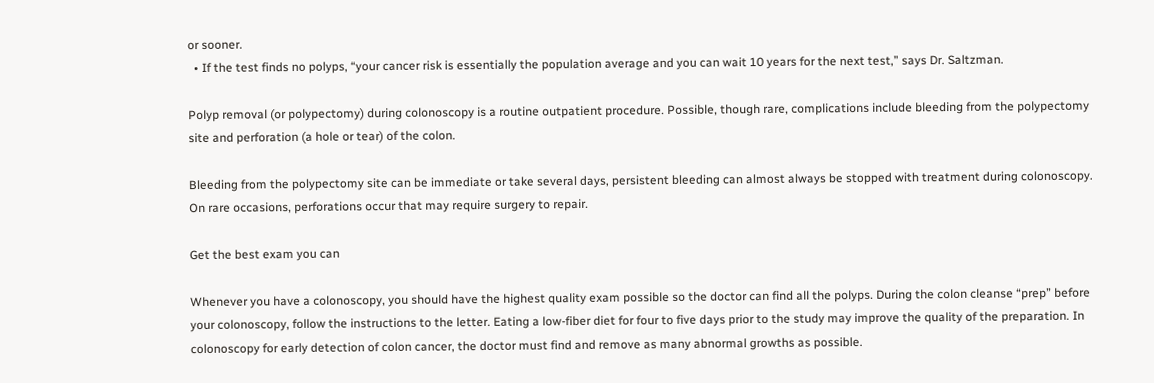or sooner.
  • If the test finds no polyps, “your cancer risk is essentially the population average and you can wait 10 years for the next test,” says Dr. Saltzman.

Polyp removal (or polypectomy) during colonoscopy is a routine outpatient procedure. Possible, though rare, complications include bleeding from the polypectomy site and perforation (a hole or tear) of the colon.

Bleeding from the polypectomy site can be immediate or take several days, persistent bleeding can almost always be stopped with treatment during colonoscopy. On rare occasions, perforations occur that may require surgery to repair.

Get the best exam you can

Whenever you have a colonoscopy, you should have the highest quality exam possible so the doctor can find all the polyps. During the colon cleanse “prep” before your colonoscopy, follow the instructions to the letter. Eating a low-fiber diet for four to five days prior to the study may improve the quality of the preparation. In colonoscopy for early detection of colon cancer, the doctor must find and remove as many abnormal growths as possible.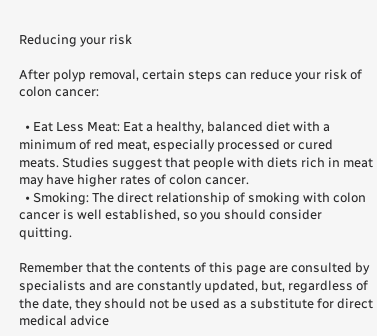Reducing your risk

After polyp removal, certain steps can reduce your risk of colon cancer:

  • Eat Less Meat: Eat a healthy, balanced diet with a minimum of red meat, especially processed or cured meats. Studies suggest that people with diets rich in meat may have higher rates of colon cancer.
  • Smoking: The direct relationship of smoking with colon cancer is well established, so you should consider quitting.

Remember that the contents of this page are consulted by specialists and are constantly updated, but, regardless of the date, they should not be used as a substitute for direct medical advice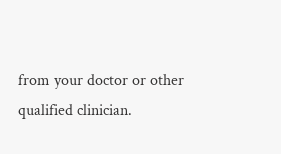from your doctor or other qualified clinician.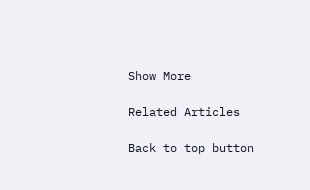Show More

Related Articles

Back to top button